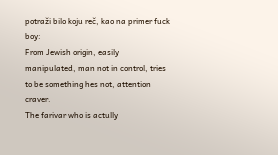potraži bilo koju reč, kao na primer fuck boy:
From Jewish origin, easily manipulated, man not in control, tries to be something hes not, attention craver.
The farivar who is actully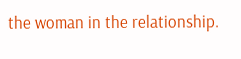the woman in the relationship.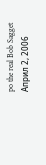po the real Bob Sagget Април 2, 2006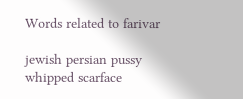Words related to farivar

jewish persian pussy whipped scarface